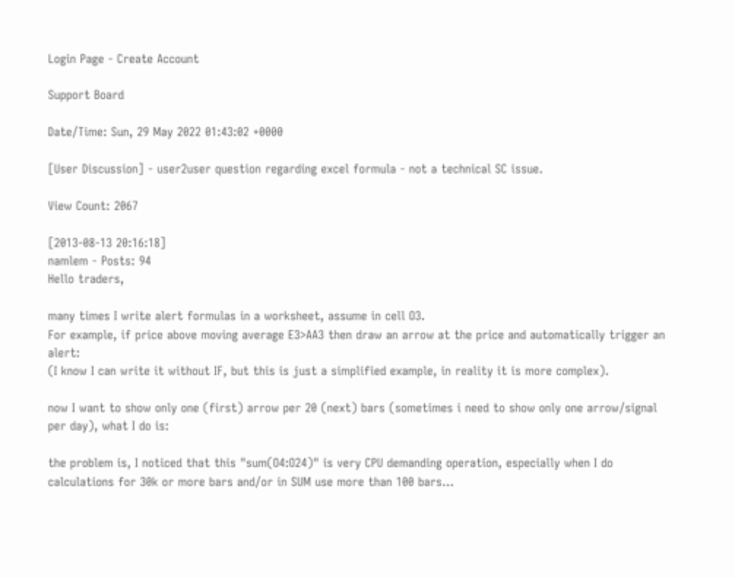Login Page - Create Account

Support Board

Date/Time: Sun, 29 May 2022 01:43:02 +0000

[User Discussion] - user2user question regarding excel formula - not a technical SC issue.

View Count: 2067

[2013-08-13 20:16:18]
namlem - Posts: 94
Hello traders,

many times I write alert formulas in a worksheet, assume in cell O3.
For example, if price above moving average E3>AA3 then draw an arrow at the price and automatically trigger an alert:
(I know I can write it without IF, but this is just a simplified example, in reality it is more complex).

now I want to show only one (first) arrow per 20 (next) bars (sometimes i need to show only one arrow/signal per day), what I do is:

the problem is, I noticed that this "sum(O4:O24)" is very CPU demanding operation, especially when I do calculations for 30k or more bars and/or in SUM use more than 100 bars...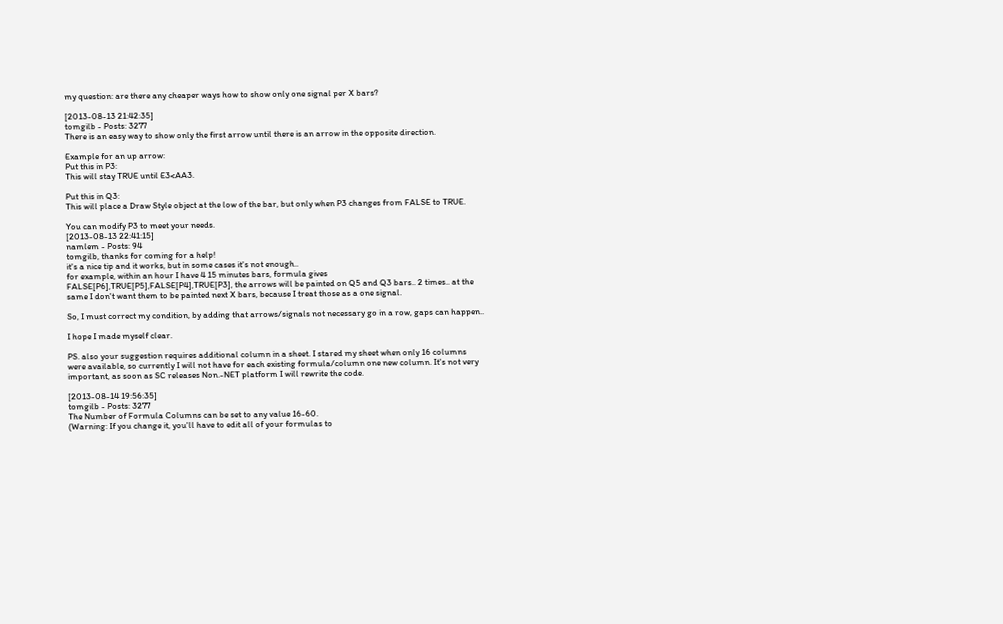my question: are there any cheaper ways how to show only one signal per X bars?

[2013-08-13 21:42:35]
tomgilb - Posts: 3277
There is an easy way to show only the first arrow until there is an arrow in the opposite direction.

Example for an up arrow:
Put this in P3:
This will stay TRUE until E3<AA3.

Put this in Q3:
This will place a Draw Style object at the low of the bar, but only when P3 changes from FALSE to TRUE.

You can modify P3 to meet your needs.
[2013-08-13 22:41:15]
namlem - Posts: 94
tomgilb, thanks for coming for a help!
it's a nice tip and it works, but in some cases it's not enough..
for example, within an hour I have 4 15 minutes bars, formula gives FALSE[P6],TRUE[P5],FALSE[P4],TRUE[P3], the arrows will be painted on Q5 and Q3 bars.. 2 times.. at the same I don't want them to be painted next X bars, because I treat those as a one signal.

So, I must correct my condition, by adding that arrows/signals not necessary go in a row, gaps can happen..

I hope I made myself clear.

PS. also your suggestion requires additional column in a sheet. I stared my sheet when only 16 columns were available, so currently I will not have for each existing formula/column one new column. It's not very important, as soon as SC releases Non.-NET platform I will rewrite the code.

[2013-08-14 19:56:35]
tomgilb - Posts: 3277
The Number of Formula Columns can be set to any value 16-60.
(Warning: If you change it, you'll have to edit all of your formulas to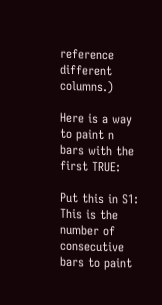reference different columns.)

Here is a way to paint n bars with the first TRUE:

Put this in S1:
This is the number of consecutive bars to paint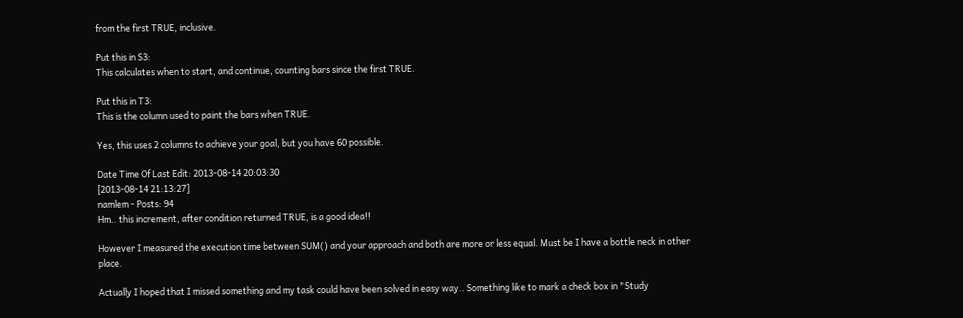from the first TRUE, inclusive.

Put this in S3:
This calculates when to start, and continue, counting bars since the first TRUE.

Put this in T3:
This is the column used to paint the bars when TRUE.

Yes, this uses 2 columns to achieve your goal, but you have 60 possible.

Date Time Of Last Edit: 2013-08-14 20:03:30
[2013-08-14 21:13:27]
namlem - Posts: 94
Hm.. this increment, after condition returned TRUE, is a good idea!!

However I measured the execution time between SUM() and your approach and both are more or less equal. Must be I have a bottle neck in other place.

Actually I hoped that I missed something and my task could have been solved in easy way.. Something like to mark a check box in "Study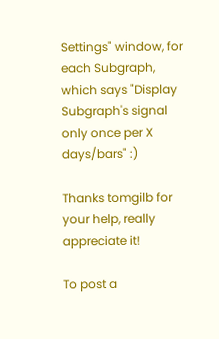Settings" window, for each Subgraph, which says "Display Subgraph's signal only once per X days/bars" :)

Thanks tomgilb for your help, really appreciate it!

To post a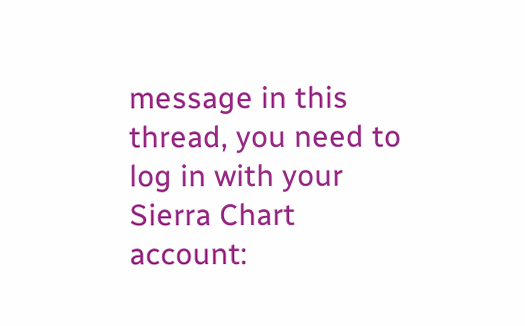message in this thread, you need to log in with your Sierra Chart account: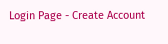Login Page - Create Account